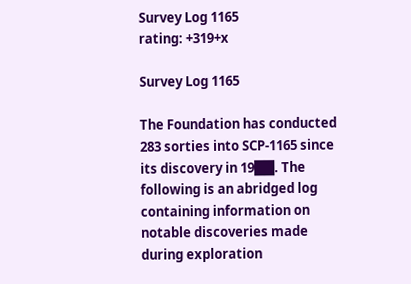Survey Log 1165
rating: +319+x

Survey Log 1165

The Foundation has conducted 283 sorties into SCP-1165 since its discovery in 19██. The following is an abridged log containing information on notable discoveries made during exploration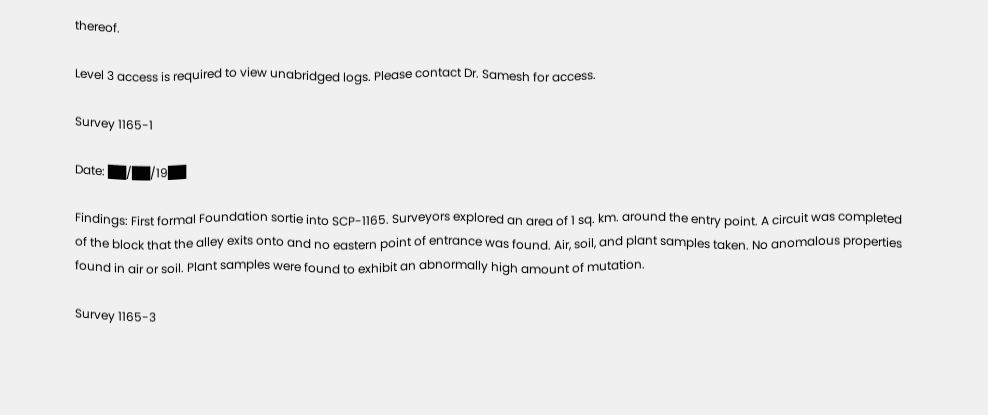thereof.

Level 3 access is required to view unabridged logs. Please contact Dr. Samesh for access.

Survey 1165-1

Date: ██/██/19██

Findings: First formal Foundation sortie into SCP-1165. Surveyors explored an area of 1 sq. km. around the entry point. A circuit was completed of the block that the alley exits onto and no eastern point of entrance was found. Air, soil, and plant samples taken. No anomalous properties found in air or soil. Plant samples were found to exhibit an abnormally high amount of mutation.

Survey 1165-3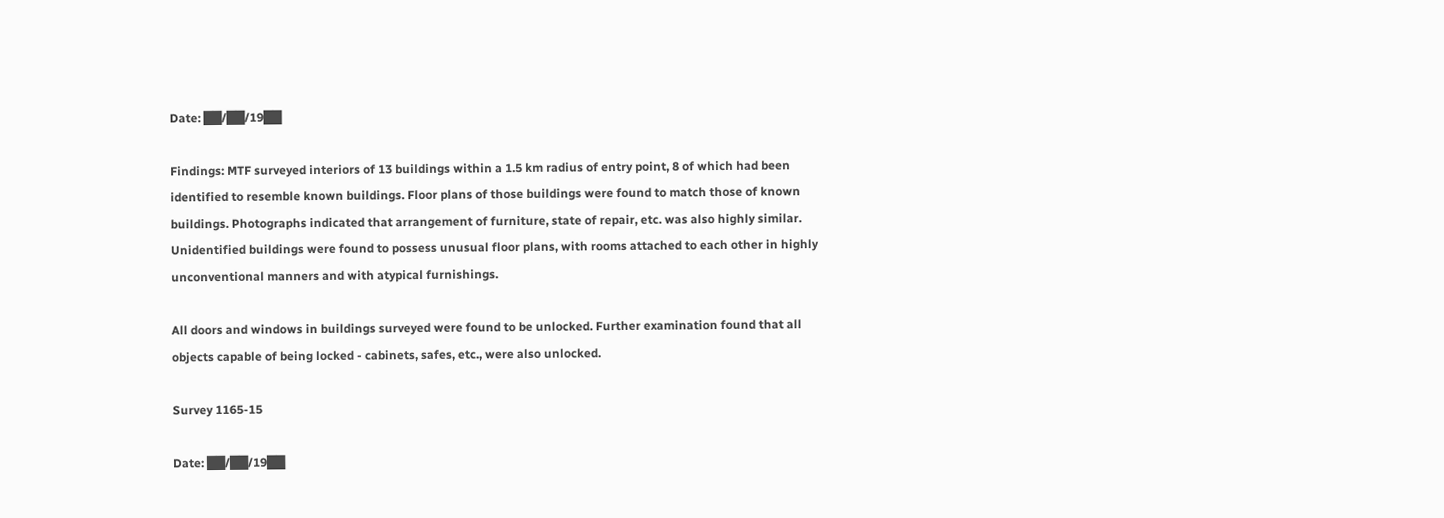Date: ██/██/19██

Findings: MTF surveyed interiors of 13 buildings within a 1.5 km radius of entry point, 8 of which had been identified to resemble known buildings. Floor plans of those buildings were found to match those of known buildings. Photographs indicated that arrangement of furniture, state of repair, etc. was also highly similar. Unidentified buildings were found to possess unusual floor plans, with rooms attached to each other in highly unconventional manners and with atypical furnishings.

All doors and windows in buildings surveyed were found to be unlocked. Further examination found that all objects capable of being locked - cabinets, safes, etc., were also unlocked.

Survey 1165-15

Date: ██/██/19██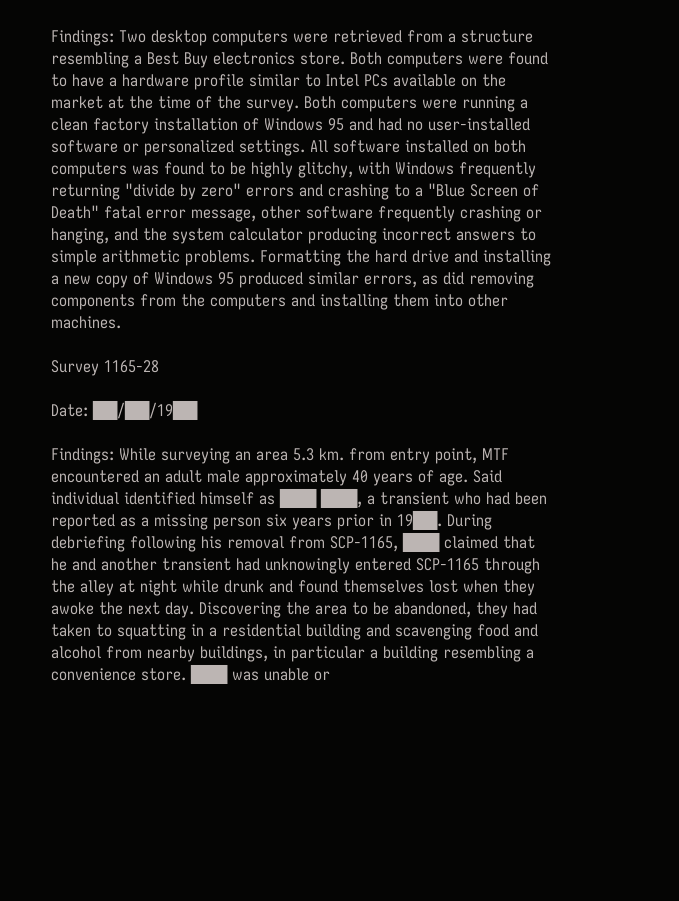Findings: Two desktop computers were retrieved from a structure resembling a Best Buy electronics store. Both computers were found to have a hardware profile similar to Intel PCs available on the market at the time of the survey. Both computers were running a clean factory installation of Windows 95 and had no user-installed software or personalized settings. All software installed on both computers was found to be highly glitchy, with Windows frequently returning "divide by zero" errors and crashing to a "Blue Screen of Death" fatal error message, other software frequently crashing or hanging, and the system calculator producing incorrect answers to simple arithmetic problems. Formatting the hard drive and installing a new copy of Windows 95 produced similar errors, as did removing components from the computers and installing them into other machines.

Survey 1165-28

Date: ██/██/19██

Findings: While surveying an area 5.3 km. from entry point, MTF encountered an adult male approximately 40 years of age. Said individual identified himself as ███ ███, a transient who had been reported as a missing person six years prior in 19██. During debriefing following his removal from SCP-1165, ███ claimed that he and another transient had unknowingly entered SCP-1165 through the alley at night while drunk and found themselves lost when they awoke the next day. Discovering the area to be abandoned, they had taken to squatting in a residential building and scavenging food and alcohol from nearby buildings, in particular a building resembling a convenience store. ███ was unable or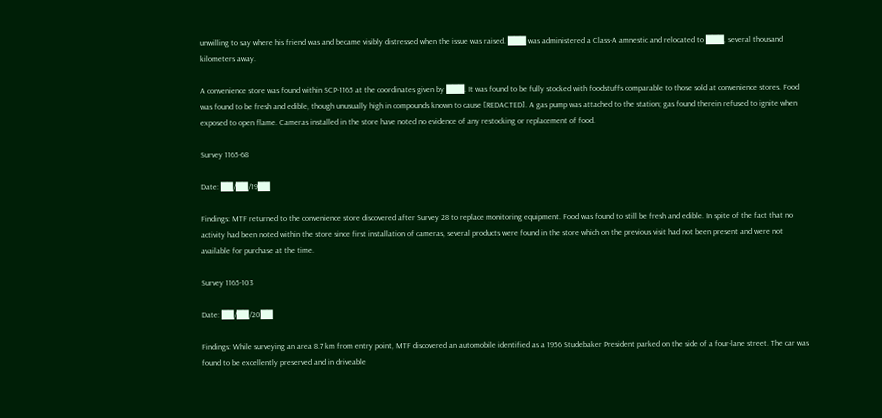unwilling to say where his friend was and became visibly distressed when the issue was raised. ███ was administered a Class-A amnestic and relocated to ███, several thousand kilometers away.

A convenience store was found within SCP-1165 at the coordinates given by ███. It was found to be fully stocked with foodstuffs comparable to those sold at convenience stores. Food was found to be fresh and edible, though unusually high in compounds known to cause [REDACTED]. A gas pump was attached to the station; gas found therein refused to ignite when exposed to open flame. Cameras installed in the store have noted no evidence of any restocking or replacement of food.

Survey 1165-68

Date: ██/██/19██

Findings: MTF returned to the convenience store discovered after Survey 28 to replace monitoring equipment. Food was found to still be fresh and edible. In spite of the fact that no activity had been noted within the store since first installation of cameras, several products were found in the store which on the previous visit had not been present and were not available for purchase at the time.

Survey 1165-103

Date: ██/██/20██

Findings: While surveying an area 8.7 km from entry point, MTF discovered an automobile identified as a 1956 Studebaker President parked on the side of a four-lane street. The car was found to be excellently preserved and in driveable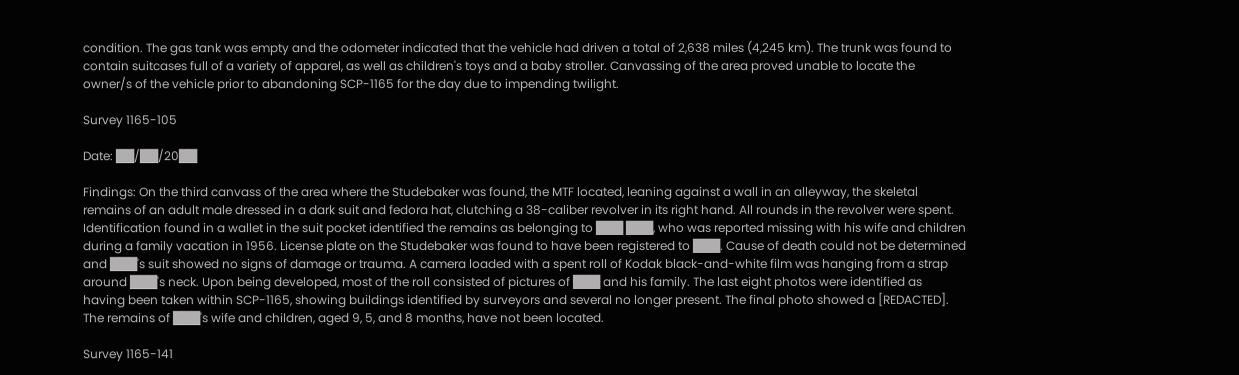condition. The gas tank was empty and the odometer indicated that the vehicle had driven a total of 2,638 miles (4,245 km). The trunk was found to contain suitcases full of a variety of apparel, as well as children's toys and a baby stroller. Canvassing of the area proved unable to locate the owner/s of the vehicle prior to abandoning SCP-1165 for the day due to impending twilight.

Survey 1165-105

Date: ██/██/20██

Findings: On the third canvass of the area where the Studebaker was found, the MTF located, leaning against a wall in an alleyway, the skeletal remains of an adult male dressed in a dark suit and fedora hat, clutching a 38-caliber revolver in its right hand. All rounds in the revolver were spent. Identification found in a wallet in the suit pocket identified the remains as belonging to ███ ███, who was reported missing with his wife and children during a family vacation in 1956. License plate on the Studebaker was found to have been registered to ███. Cause of death could not be determined and ███'s suit showed no signs of damage or trauma. A camera loaded with a spent roll of Kodak black-and-white film was hanging from a strap around ███'s neck. Upon being developed, most of the roll consisted of pictures of ███ and his family. The last eight photos were identified as having been taken within SCP-1165, showing buildings identified by surveyors and several no longer present. The final photo showed a [REDACTED]. The remains of ███'s wife and children, aged 9, 5, and 8 months, have not been located.

Survey 1165-141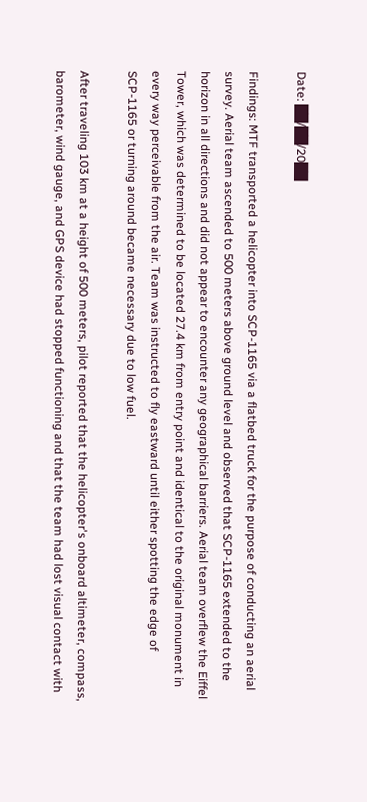Date: ██/██/20██

Findings: MTF transported a helicopter into SCP-1165 via a flatbed truck for the purpose of conducting an aerial survey. Aerial team ascended to 500 meters above ground level and observed that SCP-1165 extended to the horizon in all directions and did not appear to encounter any geographical barriers. Aerial team overflew the Eiffel Tower, which was determined to be located 27.4 km from entry point and identical to the original monument in every way perceivable from the air. Team was instructed to fly eastward until either spotting the edge of SCP-1165 or turning around became necessary due to low fuel.

After traveling 103 km at a height of 500 meters, pilot reported that the helicopter's onboard altimeter, compass, barometer, wind gauge, and GPS device had stopped functioning and that the team had lost visual contact with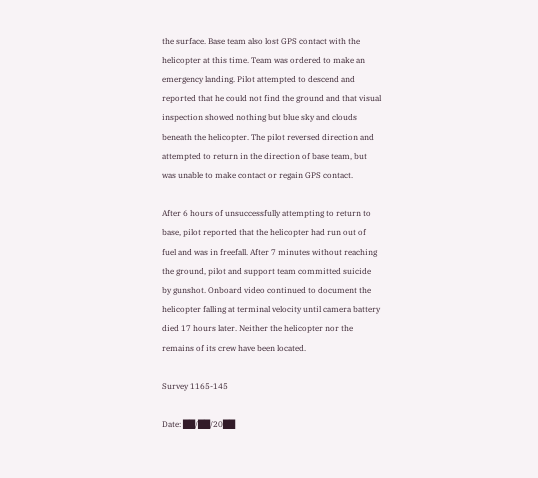the surface. Base team also lost GPS contact with the helicopter at this time. Team was ordered to make an emergency landing. Pilot attempted to descend and reported that he could not find the ground and that visual inspection showed nothing but blue sky and clouds beneath the helicopter. The pilot reversed direction and attempted to return in the direction of base team, but was unable to make contact or regain GPS contact.

After 6 hours of unsuccessfully attempting to return to base, pilot reported that the helicopter had run out of fuel and was in freefall. After 7 minutes without reaching the ground, pilot and support team committed suicide by gunshot. Onboard video continued to document the helicopter falling at terminal velocity until camera battery died 17 hours later. Neither the helicopter nor the remains of its crew have been located.

Survey 1165-145

Date: ██/██/20██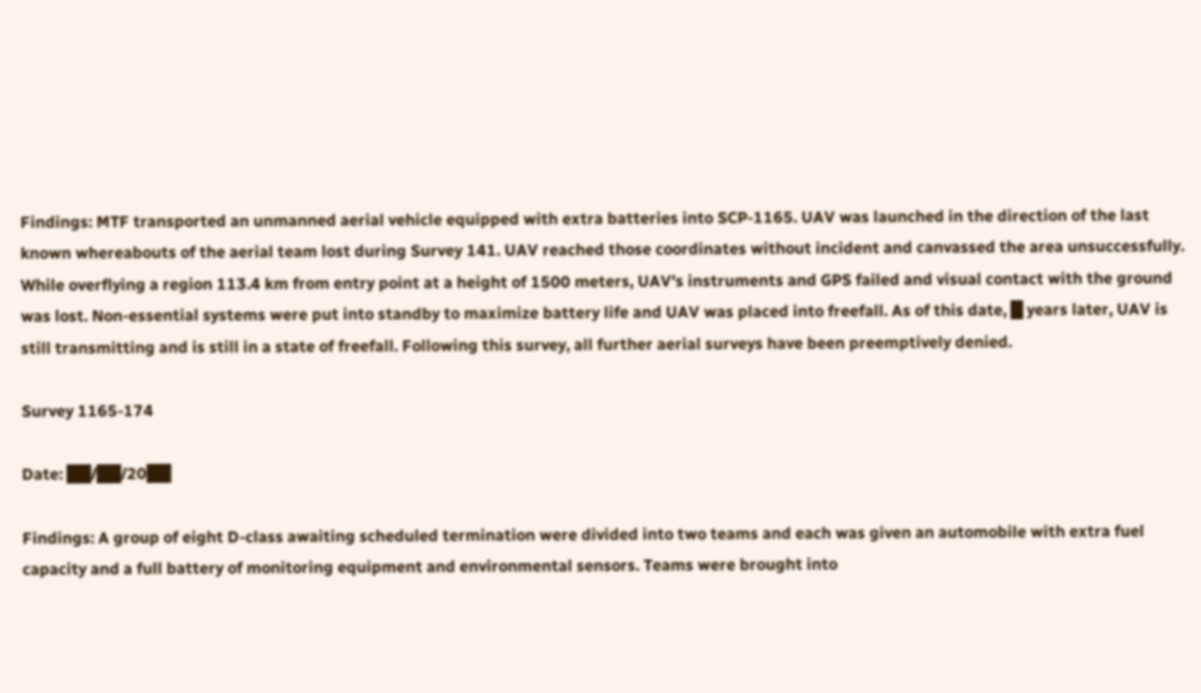Findings: MTF transported an unmanned aerial vehicle equipped with extra batteries into SCP-1165. UAV was launched in the direction of the last known whereabouts of the aerial team lost during Survey 141. UAV reached those coordinates without incident and canvassed the area unsuccessfully. While overflying a region 113.4 km from entry point at a height of 1500 meters, UAV's instruments and GPS failed and visual contact with the ground was lost. Non-essential systems were put into standby to maximize battery life and UAV was placed into freefall. As of this date, █ years later, UAV is still transmitting and is still in a state of freefall. Following this survey, all further aerial surveys have been preemptively denied.

Survey 1165-174

Date: ██/██/20██

Findings: A group of eight D-class awaiting scheduled termination were divided into two teams and each was given an automobile with extra fuel capacity and a full battery of monitoring equipment and environmental sensors. Teams were brought into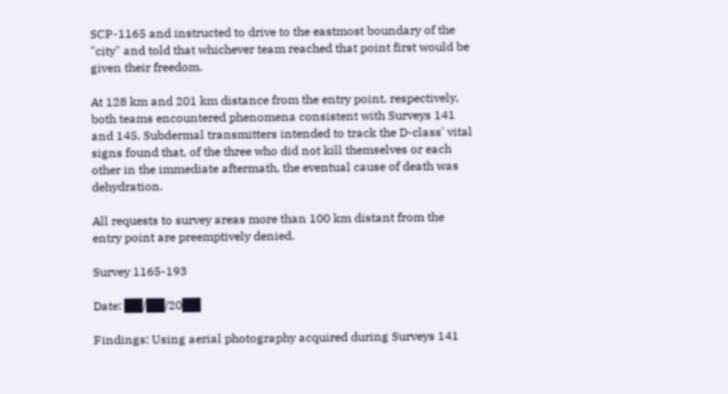SCP-1165 and instructed to drive to the eastmost boundary of the "city" and told that whichever team reached that point first would be given their freedom.

At 128 km and 201 km distance from the entry point, respectively, both teams encountered phenomena consistent with Surveys 141 and 145. Subdermal transmitters intended to track the D-class' vital signs found that, of the three who did not kill themselves or each other in the immediate aftermath, the eventual cause of death was dehydration.

All requests to survey areas more than 100 km distant from the entry point are preemptively denied.

Survey 1165-193

Date: ██/██/20██

Findings: Using aerial photography acquired during Surveys 141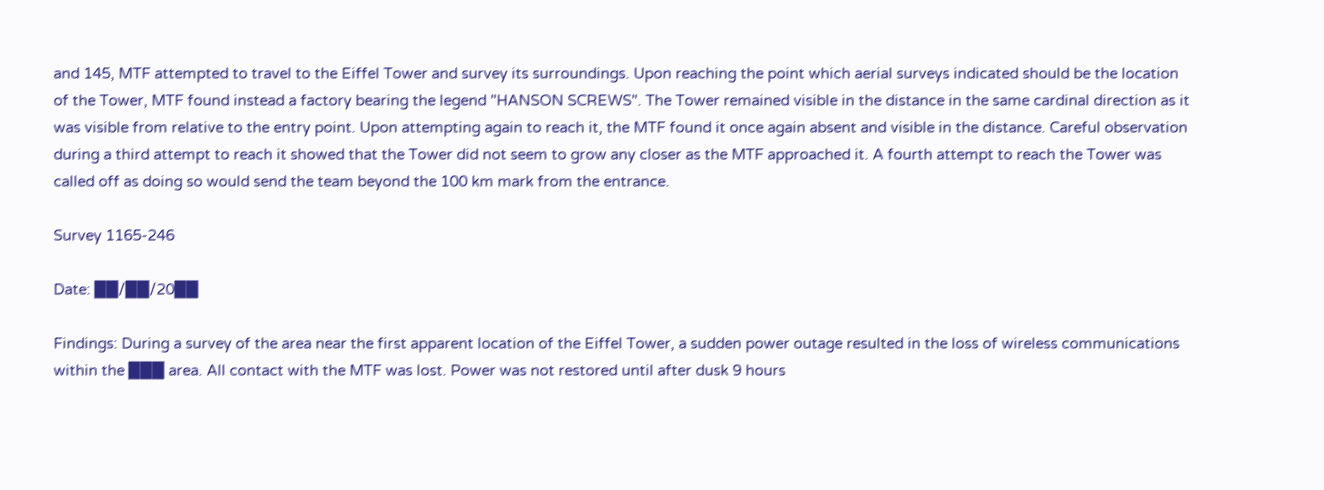and 145, MTF attempted to travel to the Eiffel Tower and survey its surroundings. Upon reaching the point which aerial surveys indicated should be the location of the Tower, MTF found instead a factory bearing the legend "HANSON SCREWS". The Tower remained visible in the distance in the same cardinal direction as it was visible from relative to the entry point. Upon attempting again to reach it, the MTF found it once again absent and visible in the distance. Careful observation during a third attempt to reach it showed that the Tower did not seem to grow any closer as the MTF approached it. A fourth attempt to reach the Tower was called off as doing so would send the team beyond the 100 km mark from the entrance.

Survey 1165-246

Date: ██/██/20██

Findings: During a survey of the area near the first apparent location of the Eiffel Tower, a sudden power outage resulted in the loss of wireless communications within the ███ area. All contact with the MTF was lost. Power was not restored until after dusk 9 hours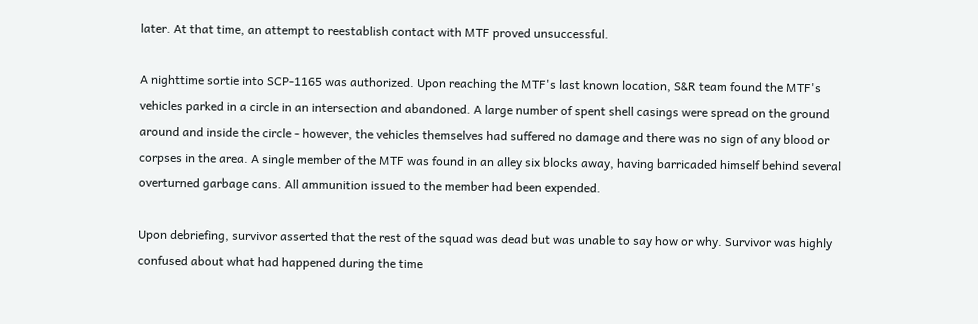later. At that time, an attempt to reestablish contact with MTF proved unsuccessful.

A nighttime sortie into SCP-1165 was authorized. Upon reaching the MTF's last known location, S&R team found the MTF's vehicles parked in a circle in an intersection and abandoned. A large number of spent shell casings were spread on the ground around and inside the circle - however, the vehicles themselves had suffered no damage and there was no sign of any blood or corpses in the area. A single member of the MTF was found in an alley six blocks away, having barricaded himself behind several overturned garbage cans. All ammunition issued to the member had been expended.

Upon debriefing, survivor asserted that the rest of the squad was dead but was unable to say how or why. Survivor was highly confused about what had happened during the time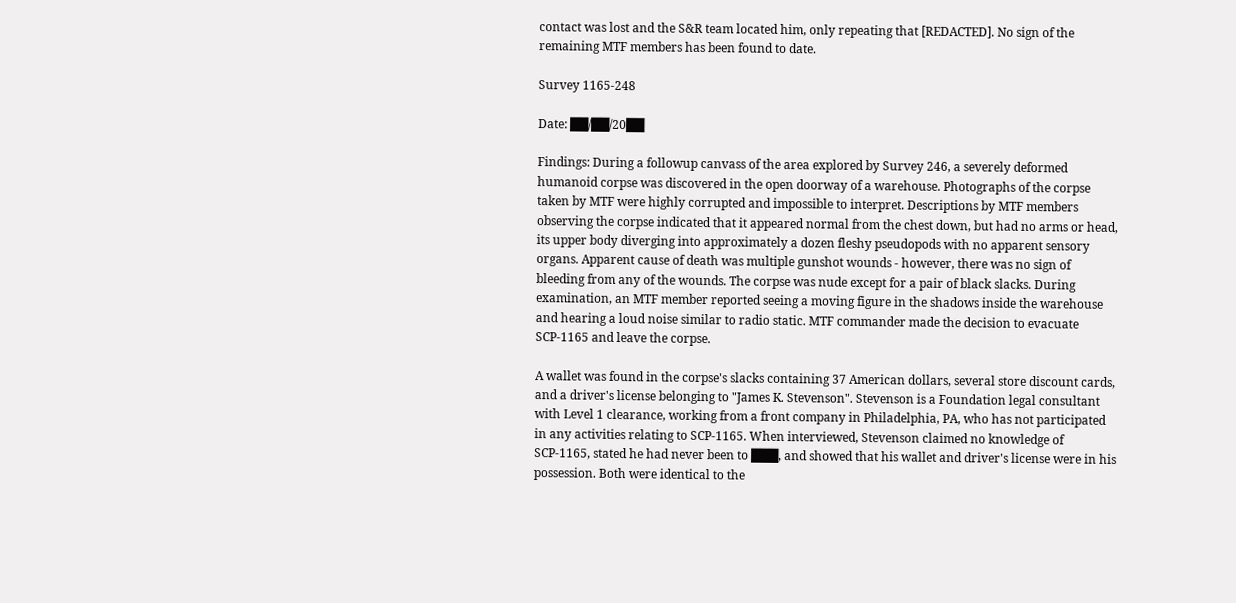contact was lost and the S&R team located him, only repeating that [REDACTED]. No sign of the remaining MTF members has been found to date.

Survey 1165-248

Date: ██/██/20██

Findings: During a followup canvass of the area explored by Survey 246, a severely deformed humanoid corpse was discovered in the open doorway of a warehouse. Photographs of the corpse taken by MTF were highly corrupted and impossible to interpret. Descriptions by MTF members observing the corpse indicated that it appeared normal from the chest down, but had no arms or head, its upper body diverging into approximately a dozen fleshy pseudopods with no apparent sensory organs. Apparent cause of death was multiple gunshot wounds - however, there was no sign of bleeding from any of the wounds. The corpse was nude except for a pair of black slacks. During examination, an MTF member reported seeing a moving figure in the shadows inside the warehouse and hearing a loud noise similar to radio static. MTF commander made the decision to evacuate SCP-1165 and leave the corpse.

A wallet was found in the corpse's slacks containing 37 American dollars, several store discount cards, and a driver's license belonging to "James K. Stevenson". Stevenson is a Foundation legal consultant with Level 1 clearance, working from a front company in Philadelphia, PA, who has not participated in any activities relating to SCP-1165. When interviewed, Stevenson claimed no knowledge of SCP-1165, stated he had never been to ███, and showed that his wallet and driver's license were in his possession. Both were identical to the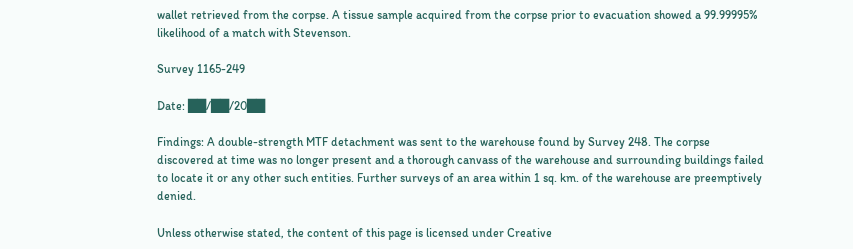wallet retrieved from the corpse. A tissue sample acquired from the corpse prior to evacuation showed a 99.99995% likelihood of a match with Stevenson.

Survey 1165-249

Date: ██/██/20██

Findings: A double-strength MTF detachment was sent to the warehouse found by Survey 248. The corpse discovered at time was no longer present and a thorough canvass of the warehouse and surrounding buildings failed to locate it or any other such entities. Further surveys of an area within 1 sq. km. of the warehouse are preemptively denied.

Unless otherwise stated, the content of this page is licensed under Creative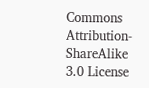Commons Attribution-ShareAlike 3.0 License